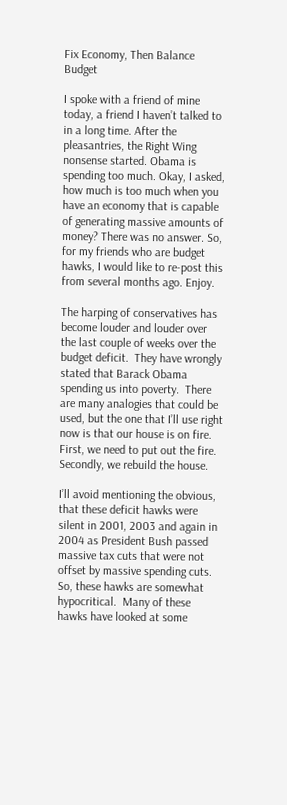Fix Economy, Then Balance Budget

I spoke with a friend of mine today, a friend I haven’t talked to in a long time. After the pleasantries, the Right Wing nonsense started. Obama is spending too much. Okay, I asked, how much is too much when you have an economy that is capable of generating massive amounts of money? There was no answer. So, for my friends who are budget hawks, I would like to re-post this from several months ago. Enjoy.

The harping of conservatives has become louder and louder over the last couple of weeks over the budget deficit.  They have wrongly stated that Barack Obama spending us into poverty.  There are many analogies that could be used, but the one that I’ll use right now is that our house is on fire.  First, we need to put out the fire.  Secondly, we rebuild the house.

I’ll avoid mentioning the obvious, that these deficit hawks were silent in 2001, 2003 and again in 2004 as President Bush passed massive tax cuts that were not offset by massive spending cuts.  So, these hawks are somewhat hypocritical.  Many of these hawks have looked at some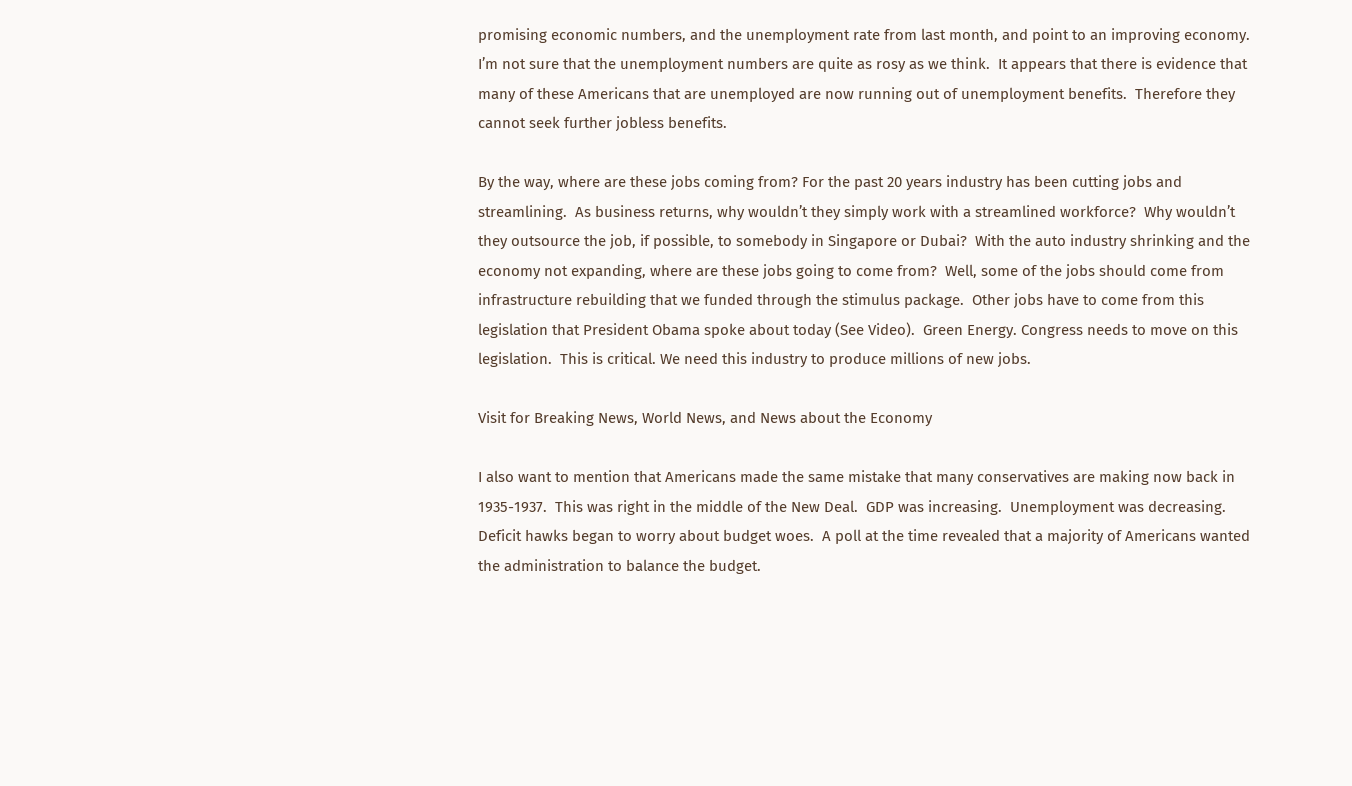promising economic numbers, and the unemployment rate from last month, and point to an improving economy.  I’m not sure that the unemployment numbers are quite as rosy as we think.  It appears that there is evidence that many of these Americans that are unemployed are now running out of unemployment benefits.  Therefore they cannot seek further jobless benefits.

By the way, where are these jobs coming from? For the past 20 years industry has been cutting jobs and streamlining.  As business returns, why wouldn’t they simply work with a streamlined workforce?  Why wouldn’t they outsource the job, if possible, to somebody in Singapore or Dubai?  With the auto industry shrinking and the economy not expanding, where are these jobs going to come from?  Well, some of the jobs should come from infrastructure rebuilding that we funded through the stimulus package.  Other jobs have to come from this legislation that President Obama spoke about today (See Video).  Green Energy. Congress needs to move on this legislation.  This is critical. We need this industry to produce millions of new jobs.

Visit for Breaking News, World News, and News about the Economy

I also want to mention that Americans made the same mistake that many conservatives are making now back in 1935-1937.  This was right in the middle of the New Deal.  GDP was increasing.  Unemployment was decreasing.  Deficit hawks began to worry about budget woes.  A poll at the time revealed that a majority of Americans wanted the administration to balance the budget.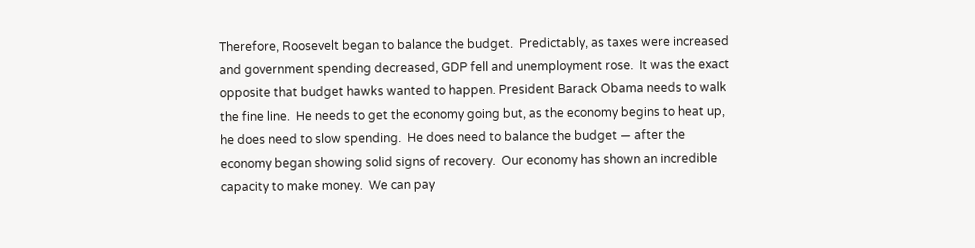Therefore, Roosevelt began to balance the budget.  Predictably, as taxes were increased and government spending decreased, GDP fell and unemployment rose.  It was the exact opposite that budget hawks wanted to happen. President Barack Obama needs to walk the fine line.  He needs to get the economy going but, as the economy begins to heat up, he does need to slow spending.  He does need to balance the budget — after the economy began showing solid signs of recovery.  Our economy has shown an incredible capacity to make money.  We can pay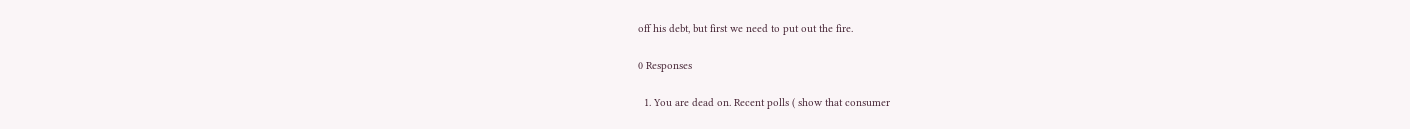off his debt, but first we need to put out the fire.

0 Responses

  1. You are dead on. Recent polls ( show that consumer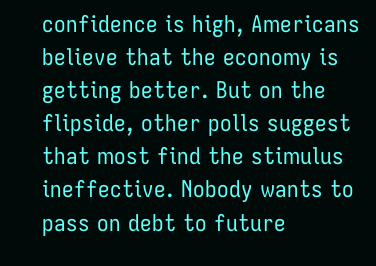confidence is high, Americans believe that the economy is getting better. But on the flipside, other polls suggest that most find the stimulus ineffective. Nobody wants to pass on debt to future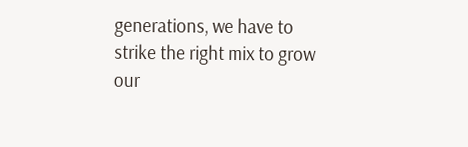generations, we have to strike the right mix to grow our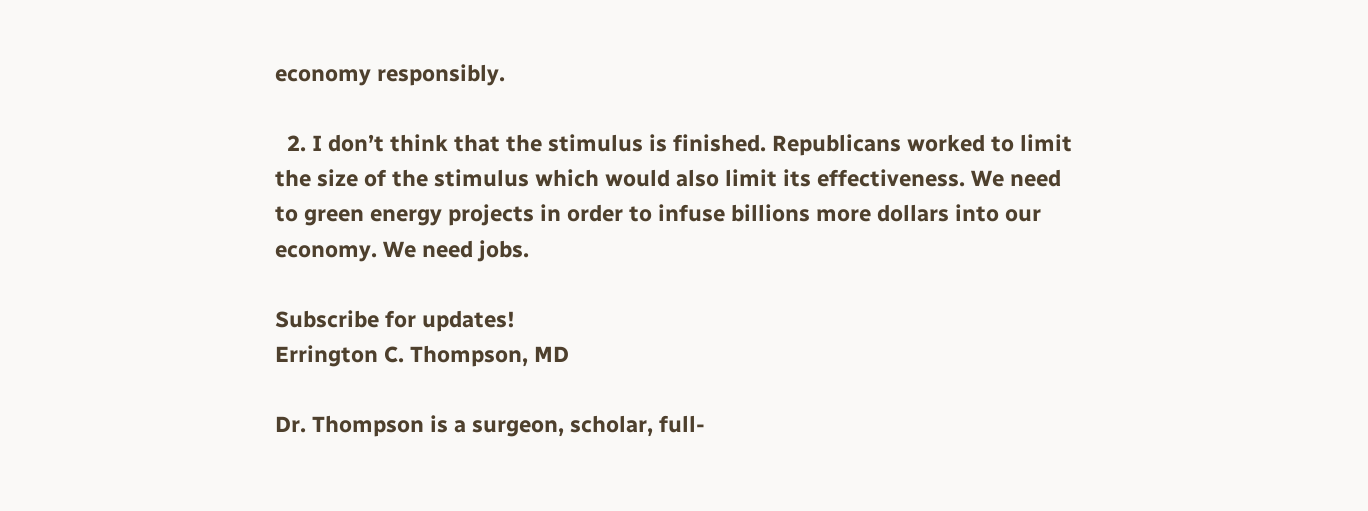economy responsibly.

  2. I don’t think that the stimulus is finished. Republicans worked to limit the size of the stimulus which would also limit its effectiveness. We need to green energy projects in order to infuse billions more dollars into our economy. We need jobs.

Subscribe for updates!
Errington C. Thompson, MD

Dr. Thompson is a surgeon, scholar, full-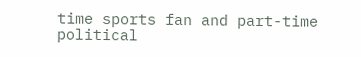time sports fan and part-time political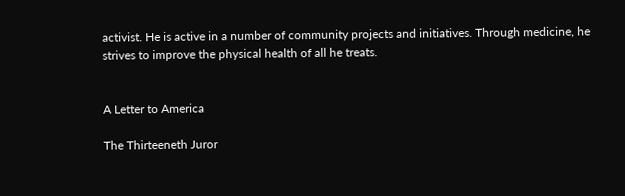activist. He is active in a number of community projects and initiatives. Through medicine, he strives to improve the physical health of all he treats.


A Letter to America

The Thirteeneth Juror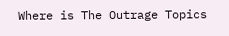Where is The Outrage Topics